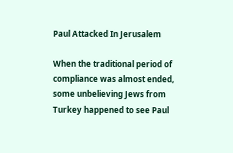Paul Attacked In Jerusalem

When the traditional period of compliance was almost ended, some unbelieving Jews from Turkey happened to see Paul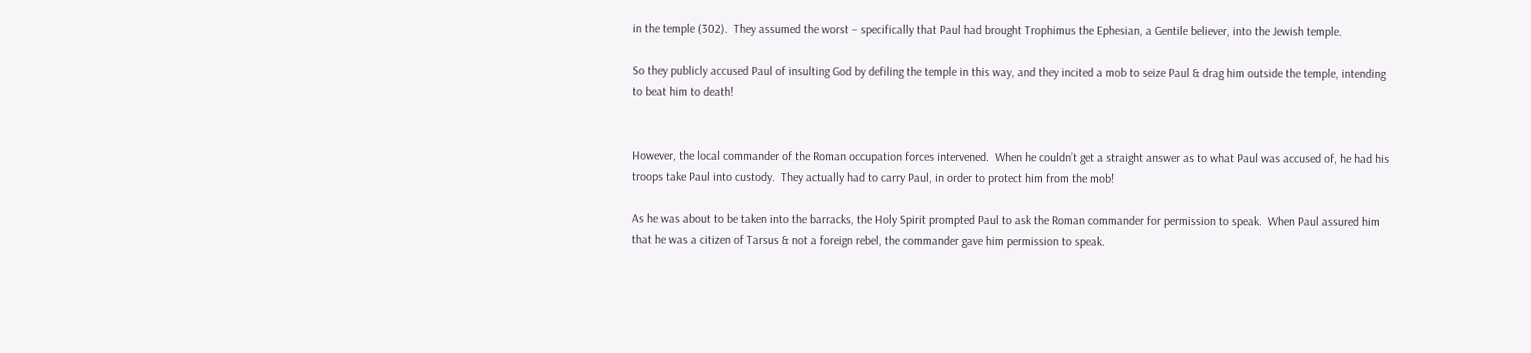in the temple (302).  They assumed the worst – specifically that Paul had brought Trophimus the Ephesian, a Gentile believer, into the Jewish temple.

So they publicly accused Paul of insulting God by defiling the temple in this way, and they incited a mob to seize Paul & drag him outside the temple, intending to beat him to death!


However, the local commander of the Roman occupation forces intervened.  When he couldn’t get a straight answer as to what Paul was accused of, he had his troops take Paul into custody.  They actually had to carry Paul, in order to protect him from the mob!

As he was about to be taken into the barracks, the Holy Spirit prompted Paul to ask the Roman commander for permission to speak.  When Paul assured him that he was a citizen of Tarsus & not a foreign rebel, the commander gave him permission to speak.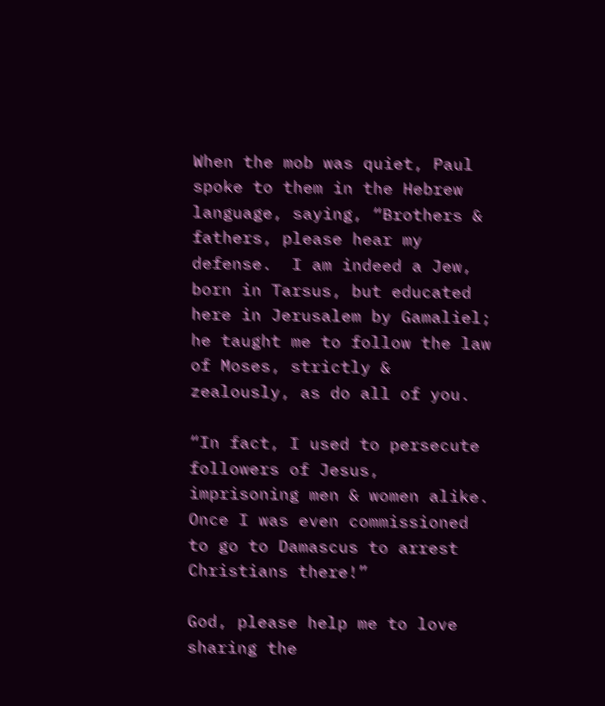When the mob was quiet, Paul spoke to them in the Hebrew language, saying, “Brothers & fathers, please hear my defense.  I am indeed a Jew, born in Tarsus, but educated here in Jerusalem by Gamaliel; he taught me to follow the law of Moses, strictly & zealously, as do all of you.

“In fact, I used to persecute followers of Jesus, imprisoning men & women alike.  Once I was even commissioned to go to Damascus to arrest Christians there!”

God, please help me to love sharing the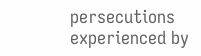persecutions experienced by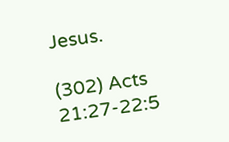Jesus.

(302) Acts 21:27-22:5